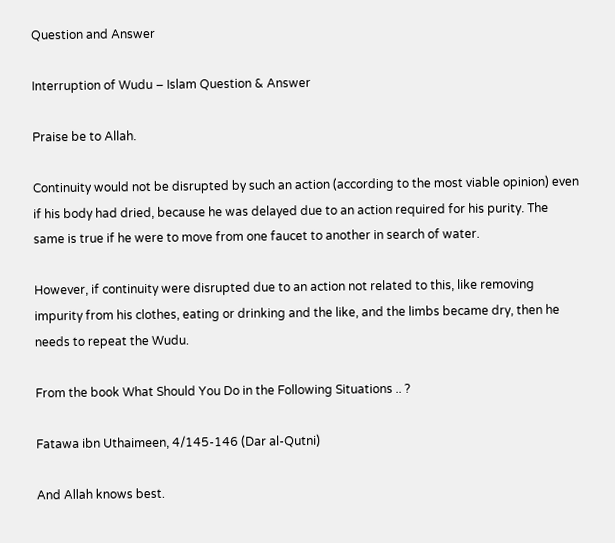Question and Answer

Interruption of Wudu – Islam Question & Answer

Praise be to Allah.

Continuity would not be disrupted by such an action (according to the most viable opinion) even if his body had dried, because he was delayed due to an action required for his purity. The same is true if he were to move from one faucet to another in search of water.

However, if continuity were disrupted due to an action not related to this, like removing impurity from his clothes, eating or drinking and the like, and the limbs became dry, then he needs to repeat the Wudu.

From the book What Should You Do in the Following Situations .. ?

Fatawa ibn Uthaimeen, 4/145-146 (Dar al-Qutni)

And Allah knows best.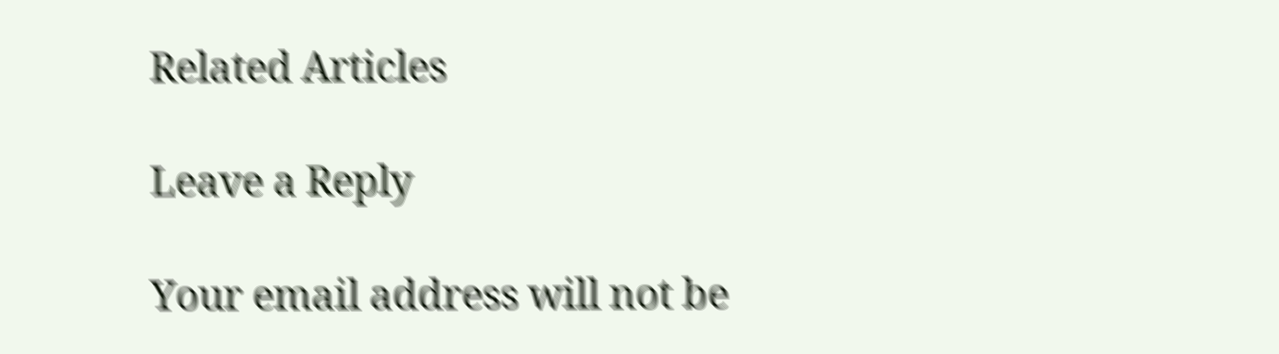Related Articles

Leave a Reply

Your email address will not be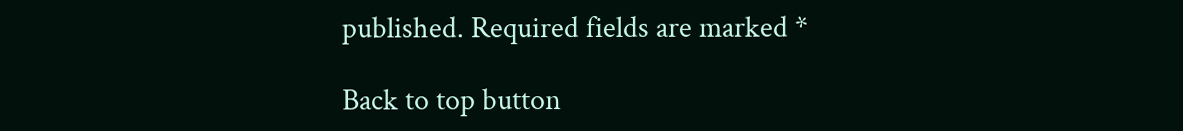published. Required fields are marked *

Back to top button